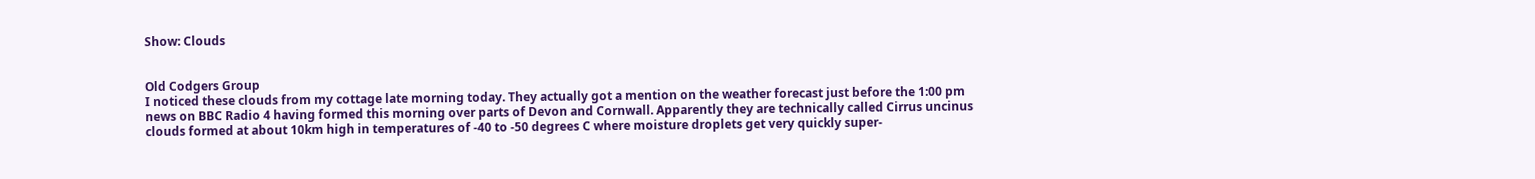Show: Clouds


Old Codgers Group
I noticed these clouds from my cottage late morning today. They actually got a mention on the weather forecast just before the 1:00 pm news on BBC Radio 4 having formed this morning over parts of Devon and Cornwall. Apparently they are technically called Cirrus uncinus clouds formed at about 10km high in temperatures of -40 to -50 degrees C where moisture droplets get very quickly super-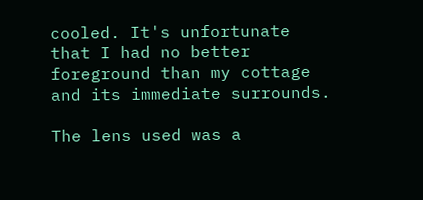cooled. It's unfortunate that I had no better foreground than my cottage and its immediate surrounds.

The lens used was a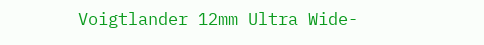Voigtlander 12mm Ultra Wide-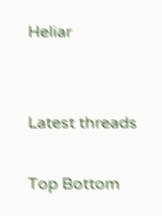Heliar


Latest threads

Top Bottom